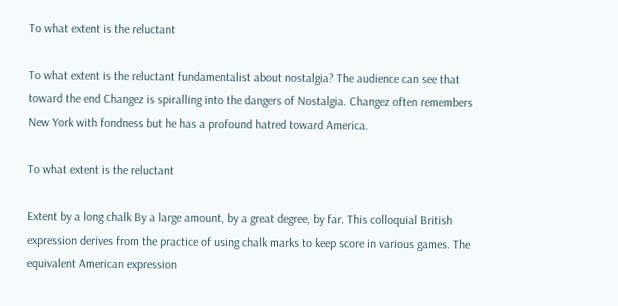To what extent is the reluctant

To what extent is the reluctant fundamentalist about nostalgia? The audience can see that toward the end Changez is spiralling into the dangers of Nostalgia. Changez often remembers New York with fondness but he has a profound hatred toward America.

To what extent is the reluctant

Extent by a long chalk By a large amount, by a great degree, by far. This colloquial British expression derives from the practice of using chalk marks to keep score in various games. The equivalent American expression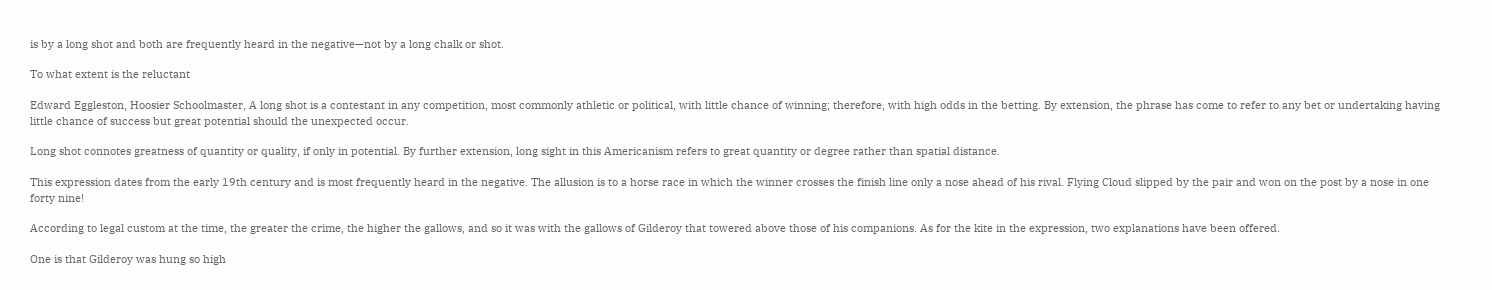is by a long shot and both are frequently heard in the negative—not by a long chalk or shot.

To what extent is the reluctant

Edward Eggleston, Hoosier Schoolmaster, A long shot is a contestant in any competition, most commonly athletic or political, with little chance of winning; therefore, with high odds in the betting. By extension, the phrase has come to refer to any bet or undertaking having little chance of success but great potential should the unexpected occur.

Long shot connotes greatness of quantity or quality, if only in potential. By further extension, long sight in this Americanism refers to great quantity or degree rather than spatial distance.

This expression dates from the early 19th century and is most frequently heard in the negative. The allusion is to a horse race in which the winner crosses the finish line only a nose ahead of his rival. Flying Cloud slipped by the pair and won on the post by a nose in one forty nine!

According to legal custom at the time, the greater the crime, the higher the gallows, and so it was with the gallows of Gilderoy that towered above those of his companions. As for the kite in the expression, two explanations have been offered.

One is that Gilderoy was hung so high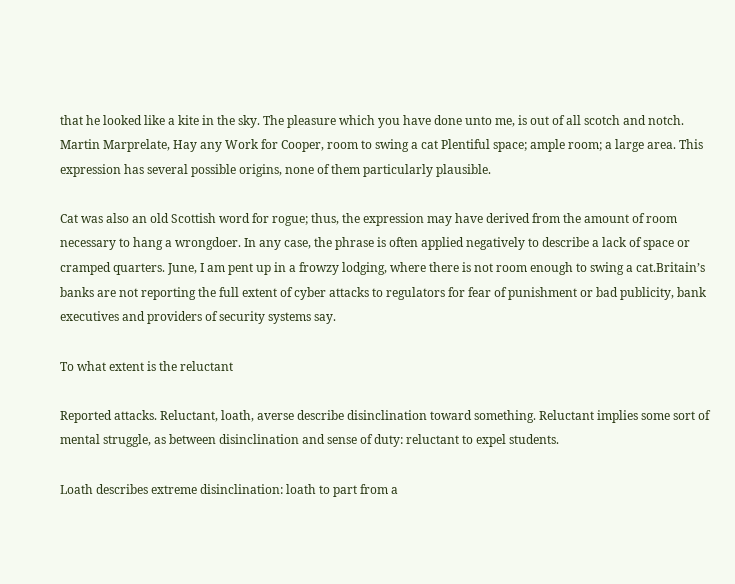that he looked like a kite in the sky. The pleasure which you have done unto me, is out of all scotch and notch. Martin Marprelate, Hay any Work for Cooper, room to swing a cat Plentiful space; ample room; a large area. This expression has several possible origins, none of them particularly plausible.

Cat was also an old Scottish word for rogue; thus, the expression may have derived from the amount of room necessary to hang a wrongdoer. In any case, the phrase is often applied negatively to describe a lack of space or cramped quarters. June, I am pent up in a frowzy lodging, where there is not room enough to swing a cat.Britain’s banks are not reporting the full extent of cyber attacks to regulators for fear of punishment or bad publicity, bank executives and providers of security systems say.

To what extent is the reluctant

Reported attacks. Reluctant, loath, averse describe disinclination toward something. Reluctant implies some sort of mental struggle, as between disinclination and sense of duty: reluctant to expel students.

Loath describes extreme disinclination: loath to part from a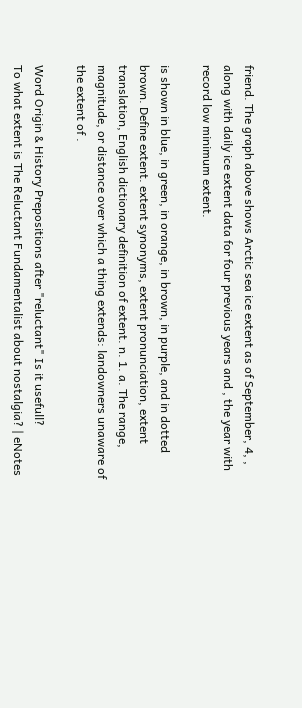friend. The graph above shows Arctic sea ice extent as of September, 4, , along with daily ice extent data for four previous years and , the year with record low minimum extent.

is shown in blue, in green, in orange, in brown, in purple, and in dotted brown. Define extent. extent synonyms, extent pronunciation, extent translation, English dictionary definition of extent. n. 1. a. The range, magnitude, or distance over which a thing extends: landowners unaware of the extent of .

Word Origin & History Prepositions after "reluctant" Is it usefull?
To what extent is The Reluctant Fundamentalist about nostalgia? | eNotes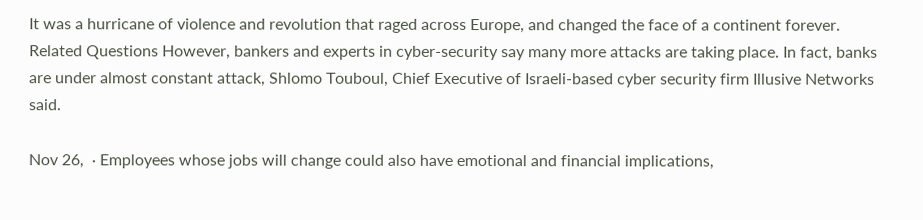It was a hurricane of violence and revolution that raged across Europe, and changed the face of a continent forever.
Related Questions However, bankers and experts in cyber-security say many more attacks are taking place. In fact, banks are under almost constant attack, Shlomo Touboul, Chief Executive of Israeli-based cyber security firm Illusive Networks said.

Nov 26,  · Employees whose jobs will change could also have emotional and financial implications,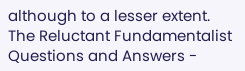although to a lesser extent. The Reluctant Fundamentalist Questions and Answers -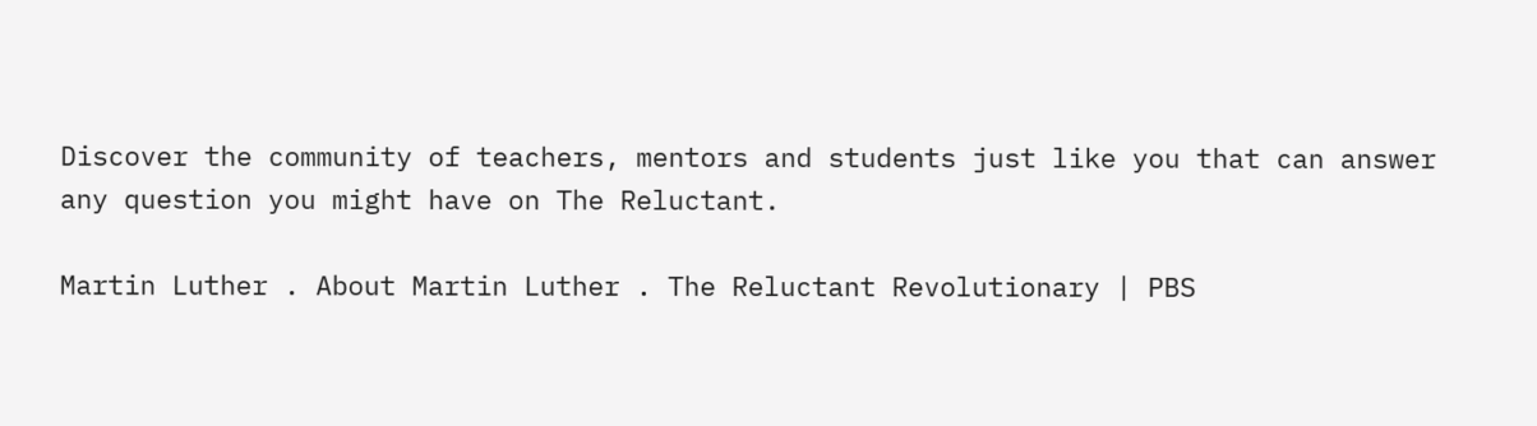Discover the community of teachers, mentors and students just like you that can answer any question you might have on The Reluctant.

Martin Luther . About Martin Luther . The Reluctant Revolutionary | PBS